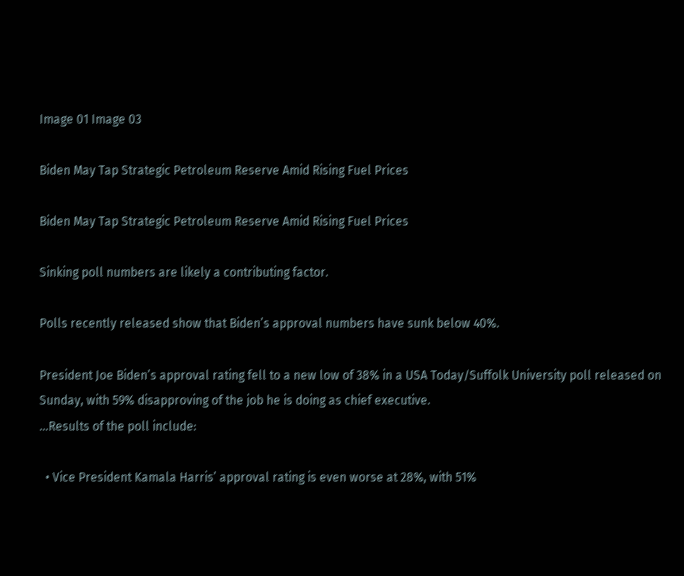Image 01 Image 03

Biden May Tap Strategic Petroleum Reserve Amid Rising Fuel Prices

Biden May Tap Strategic Petroleum Reserve Amid Rising Fuel Prices

Sinking poll numbers are likely a contributing factor.

Polls recently released show that Biden’s approval numbers have sunk below 40%.

President Joe Biden’s approval rating fell to a new low of 38% in a USA Today/Suffolk University poll released on Sunday, with 59% disapproving of the job he is doing as chief executive.
…Results of the poll include:

  • Vice President Kamala Harris’ approval rating is even worse at 28%, with 51%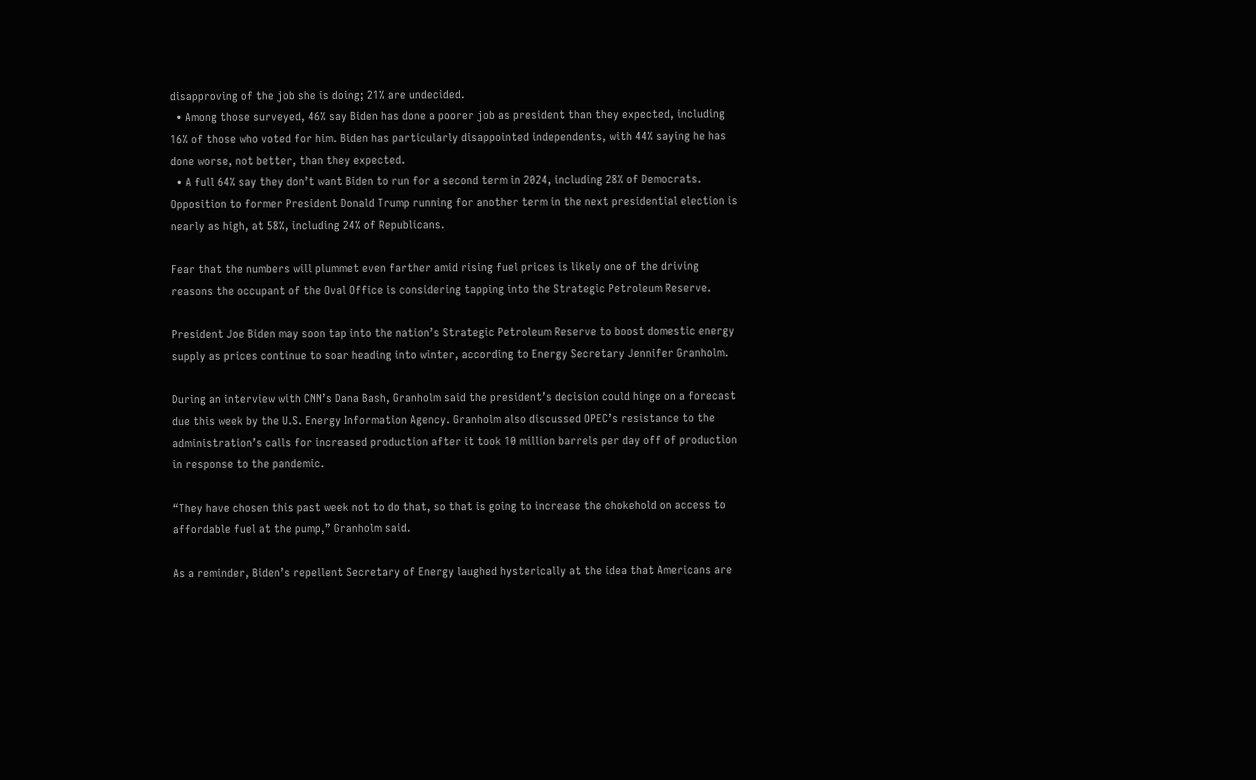disapproving of the job she is doing; 21% are undecided.
  • Among those surveyed, 46% say Biden has done a poorer job as president than they expected, including 16% of those who voted for him. Biden has particularly disappointed independents, with 44% saying he has done worse, not better, than they expected.
  • A full 64% say they don’t want Biden to run for a second term in 2024, including 28% of Democrats. Opposition to former President Donald Trump running for another term in the next presidential election is nearly as high, at 58%, including 24% of Republicans.

Fear that the numbers will plummet even farther amid rising fuel prices is likely one of the driving reasons the occupant of the Oval Office is considering tapping into the Strategic Petroleum Reserve.

President Joe Biden may soon tap into the nation’s Strategic Petroleum Reserve to boost domestic energy supply as prices continue to soar heading into winter, according to Energy Secretary Jennifer Granholm.

During an interview with CNN’s Dana Bash, Granholm said the president’s decision could hinge on a forecast due this week by the U.S. Energy Information Agency. Granholm also discussed OPEC’s resistance to the administration’s calls for increased production after it took 10 million barrels per day off of production in response to the pandemic.

“They have chosen this past week not to do that, so that is going to increase the chokehold on access to affordable fuel at the pump,” Granholm said.

As a reminder, Biden’s repellent Secretary of Energy laughed hysterically at the idea that Americans are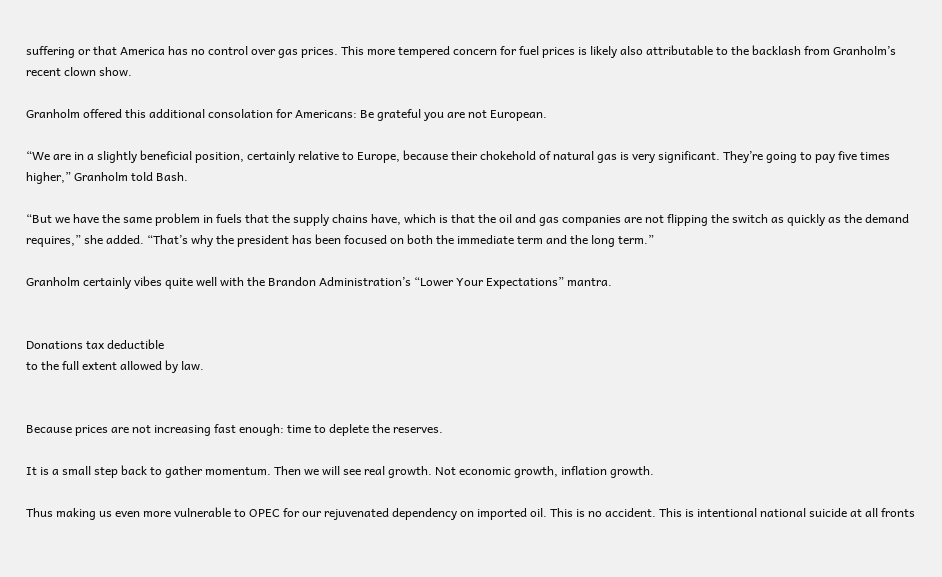suffering or that America has no control over gas prices. This more tempered concern for fuel prices is likely also attributable to the backlash from Granholm’s recent clown show.

Granholm offered this additional consolation for Americans: Be grateful you are not European.

“We are in a slightly beneficial position, certainly relative to Europe, because their chokehold of natural gas is very significant. They’re going to pay five times higher,” Granholm told Bash.

“But we have the same problem in fuels that the supply chains have, which is that the oil and gas companies are not flipping the switch as quickly as the demand requires,” she added. “That’s why the president has been focused on both the immediate term and the long term.”

Granholm certainly vibes quite well with the Brandon Administration’s “Lower Your Expectations” mantra.


Donations tax deductible
to the full extent allowed by law.


Because prices are not increasing fast enough: time to deplete the reserves.

It is a small step back to gather momentum. Then we will see real growth. Not economic growth, inflation growth.

Thus making us even more vulnerable to OPEC for our rejuvenated dependency on imported oil. This is no accident. This is intentional national suicide at all fronts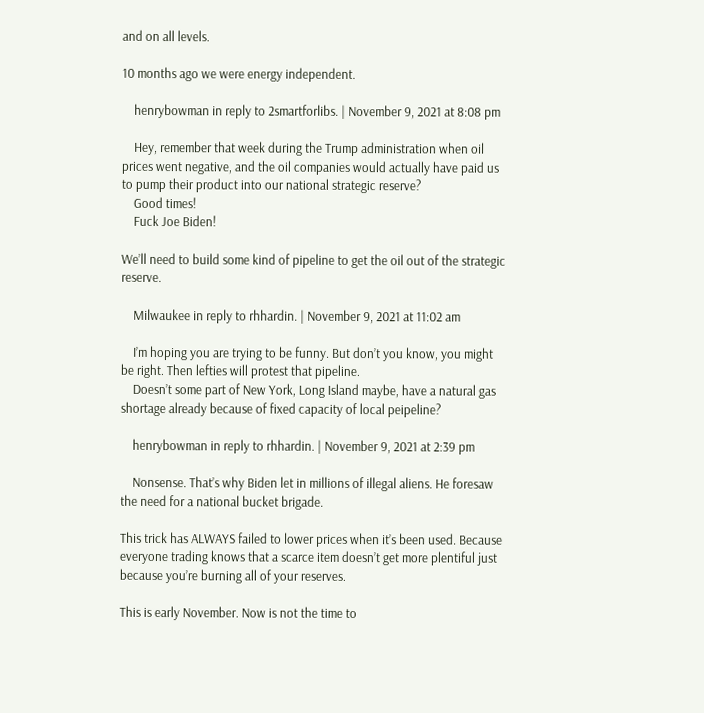and on all levels.

10 months ago we were energy independent.

    henrybowman in reply to 2smartforlibs. | November 9, 2021 at 8:08 pm

    Hey, remember that week during the Trump administration when oil prices went negative, and the oil companies would actually have paid us to pump their product into our national strategic reserve?
    Good times!
    Fuck Joe Biden!

We’ll need to build some kind of pipeline to get the oil out of the strategic reserve.

    Milwaukee in reply to rhhardin. | November 9, 2021 at 11:02 am

    I’m hoping you are trying to be funny. But don’t you know, you might be right. Then lefties will protest that pipeline.
    Doesn’t some part of New York, Long Island maybe, have a natural gas shortage already because of fixed capacity of local peipeline?

    henrybowman in reply to rhhardin. | November 9, 2021 at 2:39 pm

    Nonsense. That’s why Biden let in millions of illegal aliens. He foresaw the need for a national bucket brigade.

This trick has ALWAYS failed to lower prices when it’s been used. Because everyone trading knows that a scarce item doesn’t get more plentiful just because you’re burning all of your reserves.

This is early November. Now is not the time to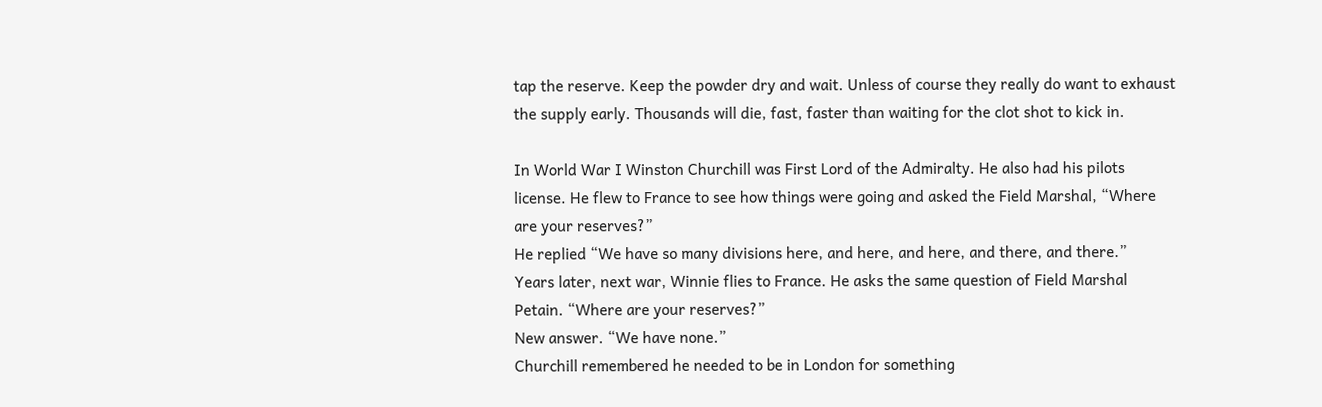tap the reserve. Keep the powder dry and wait. Unless of course they really do want to exhaust the supply early. Thousands will die, fast, faster than waiting for the clot shot to kick in.

In World War I Winston Churchill was First Lord of the Admiralty. He also had his pilots license. He flew to France to see how things were going and asked the Field Marshal, “Where are your reserves?”
He replied “We have so many divisions here, and here, and here, and there, and there.”
Years later, next war, Winnie flies to France. He asks the same question of Field Marshal Petain. “Where are your reserves?”
New answer. “We have none.”
Churchill remembered he needed to be in London for something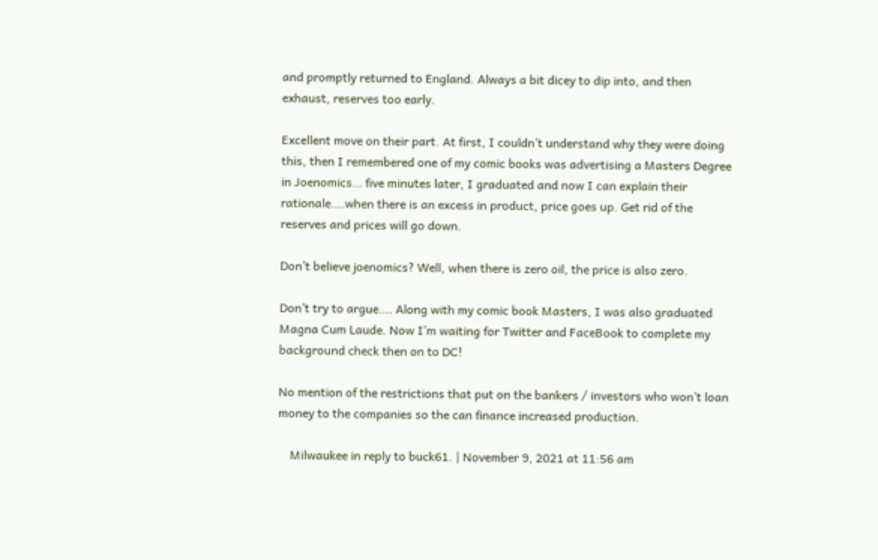and promptly returned to England. Always a bit dicey to dip into, and then exhaust, reserves too early.

Excellent move on their part. At first, I couldn’t understand why they were doing this, then I remembered one of my comic books was advertising a Masters Degree in Joenomics… five minutes later, I graduated and now I can explain their rationale….when there is an excess in product, price goes up. Get rid of the reserves and prices will go down.

Don’t believe joenomics? Well, when there is zero oil, the price is also zero.

Don’t try to argue…. Along with my comic book Masters, I was also graduated Magna Cum Laude. Now I’m waiting for Twitter and FaceBook to complete my background check then on to DC!

No mention of the restrictions that put on the bankers / investors who won’t loan money to the companies so the can finance increased production.

    Milwaukee in reply to buck61. | November 9, 2021 at 11:56 am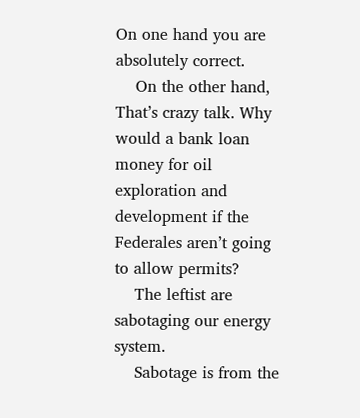On one hand you are absolutely correct.
    On the other hand, That’s crazy talk. Why would a bank loan money for oil exploration and development if the Federales aren’t going to allow permits?
    The leftist are sabotaging our energy system.
    Sabotage is from the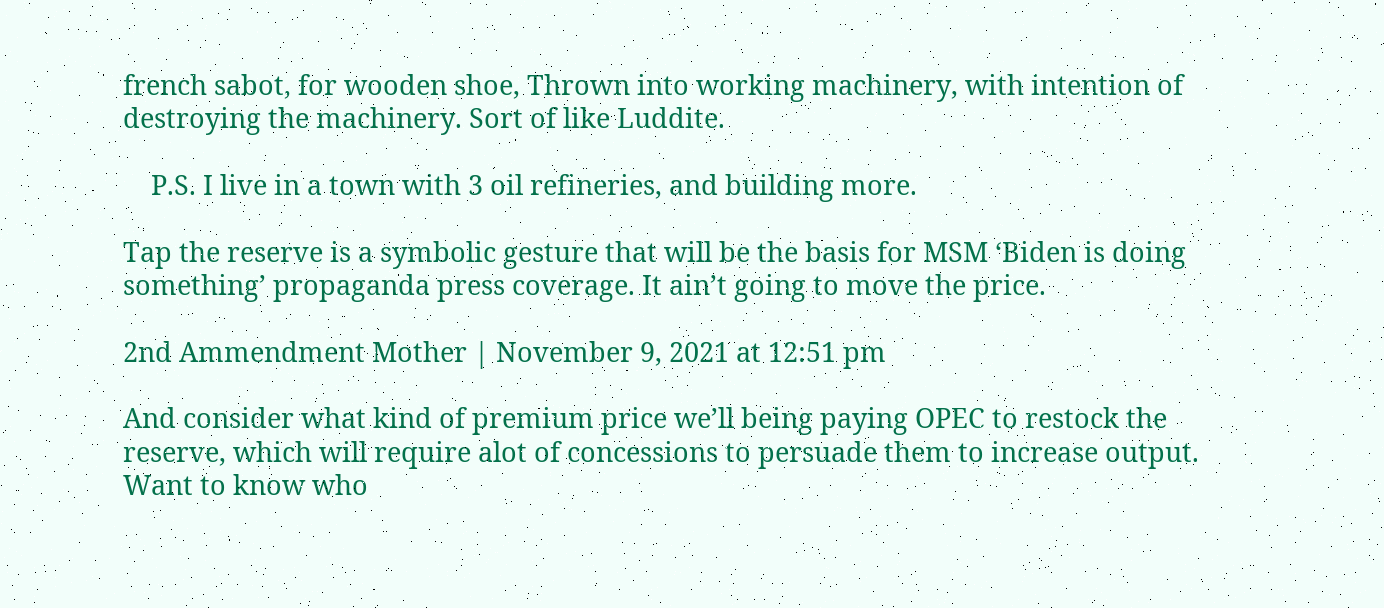french sabot, for wooden shoe, Thrown into working machinery, with intention of destroying the machinery. Sort of like Luddite.

    P.S. I live in a town with 3 oil refineries, and building more.

Tap the reserve is a symbolic gesture that will be the basis for MSM ‘Biden is doing something’ propaganda press coverage. It ain’t going to move the price.

2nd Ammendment Mother | November 9, 2021 at 12:51 pm

And consider what kind of premium price we’ll being paying OPEC to restock the reserve, which will require alot of concessions to persuade them to increase output. Want to know who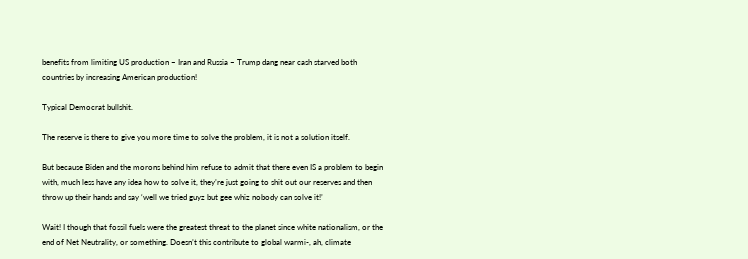benefits from limiting US production – Iran and Russia – Trump dang near cash starved both countries by increasing American production!

Typical Democrat bullshit.

The reserve is there to give you more time to solve the problem, it is not a solution itself.

But because Biden and the morons behind him refuse to admit that there even IS a problem to begin with, much less have any idea how to solve it, they’re just going to shit out our reserves and then throw up their hands and say ‘well we tried guyz but gee whiz nobody can solve it!’

Wait! I though that fossil fuels were the greatest threat to the planet since white nationalism, or the end of Net Neutrality, or something. Doesn’t this contribute to global warmi-, ah, climate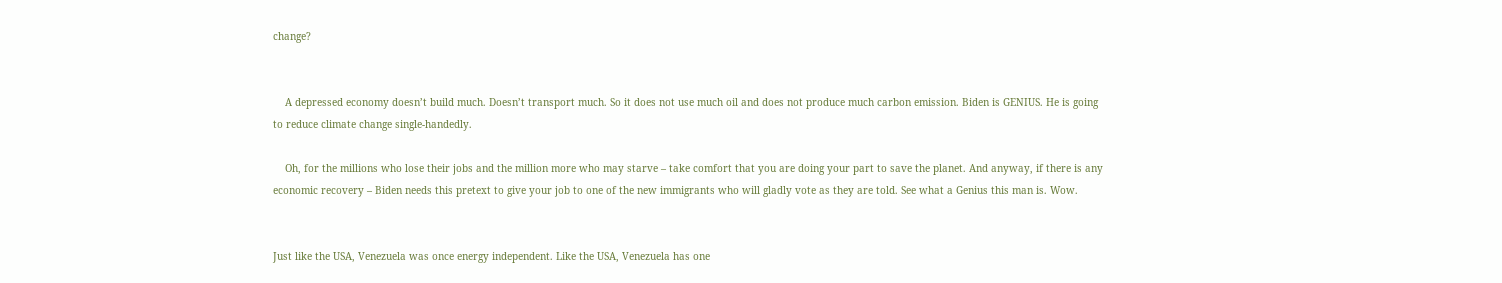change?


    A depressed economy doesn’t build much. Doesn’t transport much. So it does not use much oil and does not produce much carbon emission. Biden is GENIUS. He is going to reduce climate change single-handedly.

    Oh, for the millions who lose their jobs and the million more who may starve – take comfort that you are doing your part to save the planet. And anyway, if there is any economic recovery – Biden needs this pretext to give your job to one of the new immigrants who will gladly vote as they are told. See what a Genius this man is. Wow.


Just like the USA, Venezuela was once energy independent. Like the USA, Venezuela has one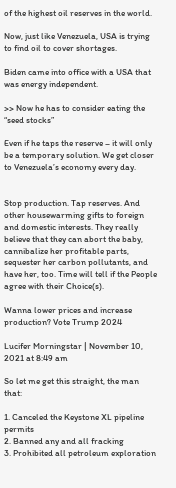of the highest oil reserves in the world.

Now, just like Venezuela, USA is trying to find oil to cover shortages.

Biden came into office with a USA that was energy independent.

>> Now he has to consider eating the “seed stocks”

Even if he taps the reserve – it will only be a temporary solution. We get closer to Venezuela’s economy every day.


Stop production. Tap reserves. And other housewarming gifts to foreign and domestic interests. They really believe that they can abort the baby, cannibalize her profitable parts, sequester her carbon pollutants, and have her, too. Time will tell if the People agree with their Choice(s).

Wanna lower prices and increase production? Vote Trump 2024

Lucifer Morningstar | November 10, 2021 at 8:49 am

So let me get this straight, the man that:

1. Canceled the Keystone XL pipeline permits
2. Banned any and all fracking
3. Prohibited all petroleum exploration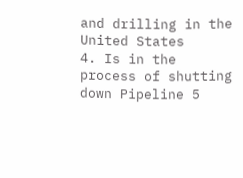and drilling in the United States
4. Is in the process of shutting down Pipeline 5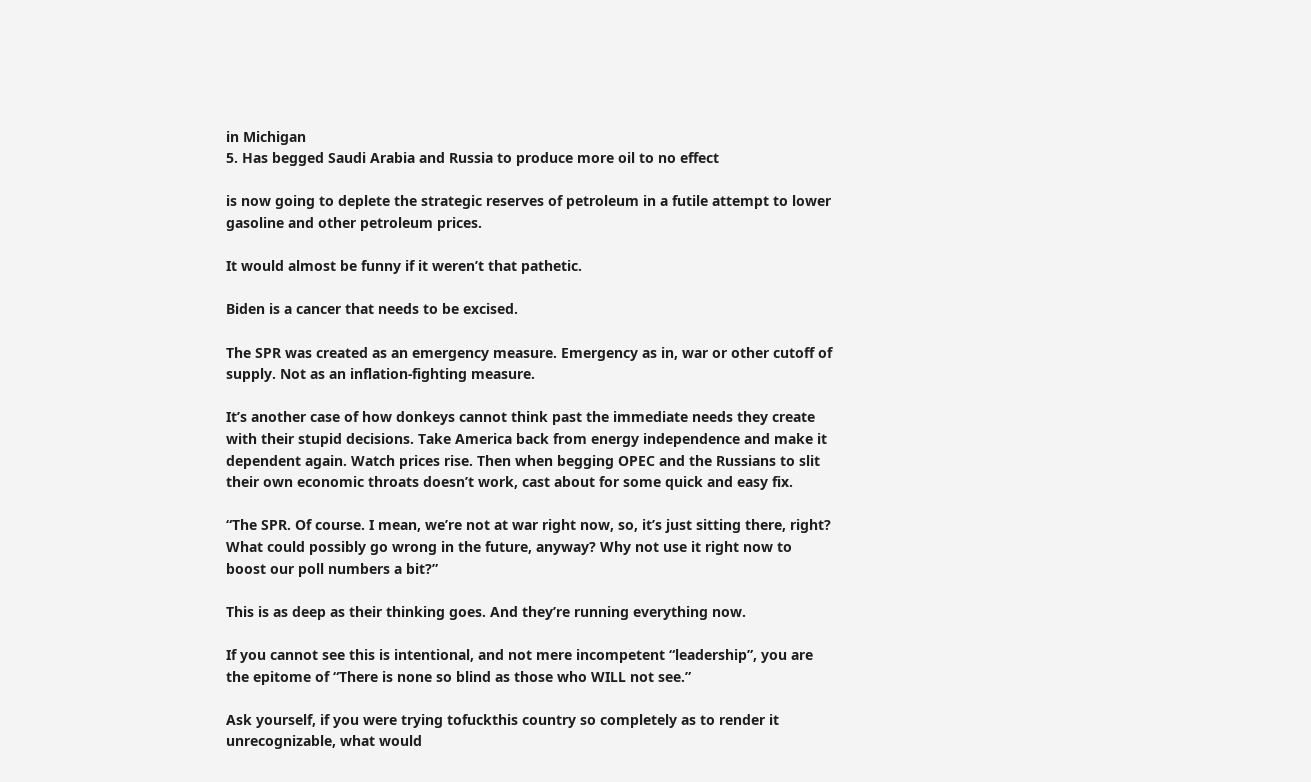in Michigan
5. Has begged Saudi Arabia and Russia to produce more oil to no effect

is now going to deplete the strategic reserves of petroleum in a futile attempt to lower gasoline and other petroleum prices.

It would almost be funny if it weren’t that pathetic.

Biden is a cancer that needs to be excised.

The SPR was created as an emergency measure. Emergency as in, war or other cutoff of supply. Not as an inflation-fighting measure.

It’s another case of how donkeys cannot think past the immediate needs they create with their stupid decisions. Take America back from energy independence and make it dependent again. Watch prices rise. Then when begging OPEC and the Russians to slit their own economic throats doesn’t work, cast about for some quick and easy fix.

“The SPR. Of course. I mean, we’re not at war right now, so, it’s just sitting there, right? What could possibly go wrong in the future, anyway? Why not use it right now to boost our poll numbers a bit?”

This is as deep as their thinking goes. And they’re running everything now.

If you cannot see this is intentional, and not mere incompetent “leadership”, you are the epitome of “There is none so blind as those who WILL not see.”

Ask yourself, if you were trying tofuckthis country so completely as to render it unrecognizable, what would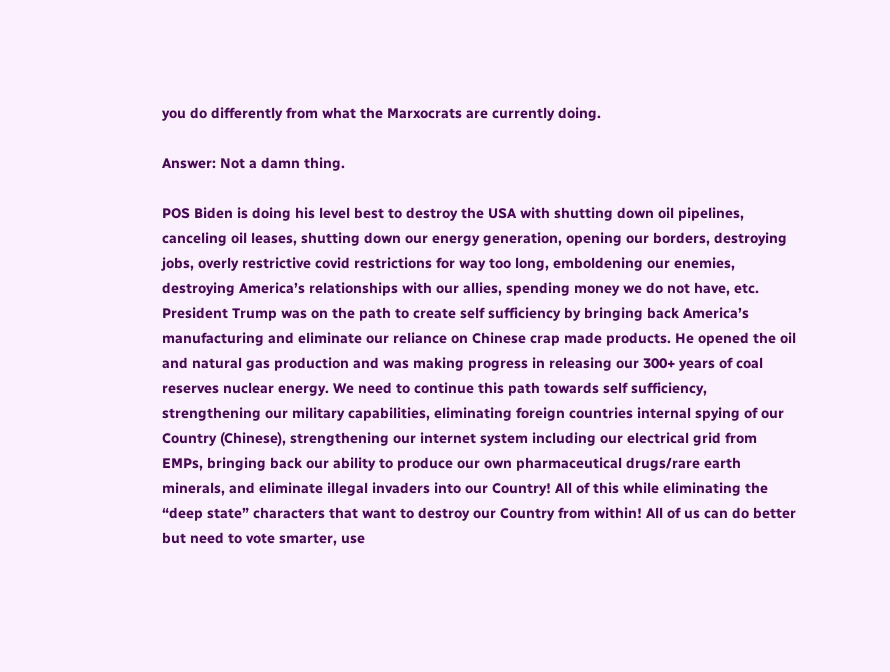you do differently from what the Marxocrats are currently doing.

Answer: Not a damn thing.

POS Biden is doing his level best to destroy the USA with shutting down oil pipelines, canceling oil leases, shutting down our energy generation, opening our borders, destroying jobs, overly restrictive covid restrictions for way too long, emboldening our enemies, destroying America’s relationships with our allies, spending money we do not have, etc.
President Trump was on the path to create self sufficiency by bringing back America’s manufacturing and eliminate our reliance on Chinese crap made products. He opened the oil and natural gas production and was making progress in releasing our 300+ years of coal reserves nuclear energy. We need to continue this path towards self sufficiency, strengthening our military capabilities, eliminating foreign countries internal spying of our Country (Chinese), strengthening our internet system including our electrical grid from EMPs, bringing back our ability to produce our own pharmaceutical drugs/rare earth minerals, and eliminate illegal invaders into our Country! All of this while eliminating the “deep state” characters that want to destroy our Country from within! All of us can do better but need to vote smarter, use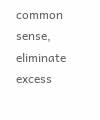common sense, eliminate excess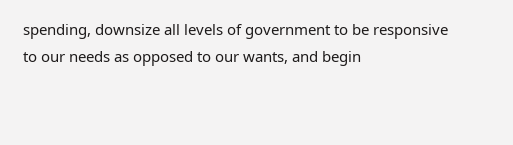spending, downsize all levels of government to be responsive to our needs as opposed to our wants, and begin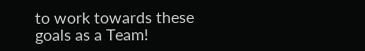to work towards these goals as a Team!